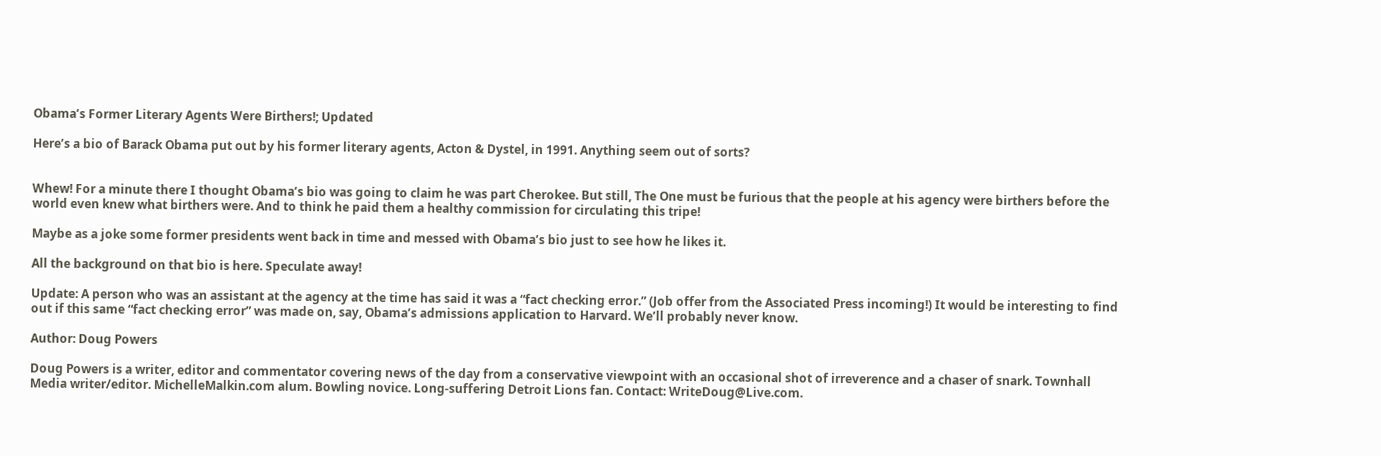Obama’s Former Literary Agents Were Birthers!; Updated

Here’s a bio of Barack Obama put out by his former literary agents, Acton & Dystel, in 1991. Anything seem out of sorts?


Whew! For a minute there I thought Obama’s bio was going to claim he was part Cherokee. But still, The One must be furious that the people at his agency were birthers before the world even knew what birthers were. And to think he paid them a healthy commission for circulating this tripe!

Maybe as a joke some former presidents went back in time and messed with Obama’s bio just to see how he likes it.

All the background on that bio is here. Speculate away!

Update: A person who was an assistant at the agency at the time has said it was a “fact checking error.” (Job offer from the Associated Press incoming!) It would be interesting to find out if this same “fact checking error” was made on, say, Obama’s admissions application to Harvard. We’ll probably never know.

Author: Doug Powers

Doug Powers is a writer, editor and commentator covering news of the day from a conservative viewpoint with an occasional shot of irreverence and a chaser of snark. Townhall Media writer/editor. MichelleMalkin.com alum. Bowling novice. Long-suffering Detroit Lions fan. Contact: WriteDoug@Live.com.